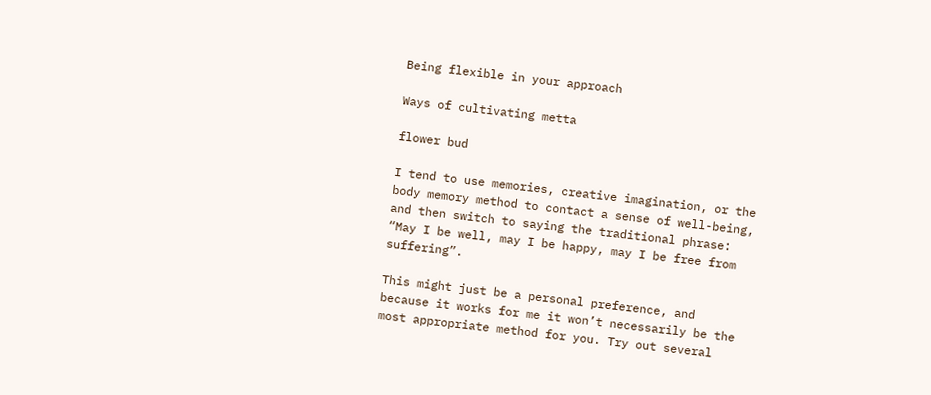Being flexible in your approach

Ways of cultivating metta

flower bud

I tend to use memories, creative imagination, or the body memory method to contact a sense of well-being, and then switch to saying the traditional phrase: “May I be well, may I be happy, may I be free from suffering”.

This might just be a personal preference, and because it works for me it won’t necessarily be the most appropriate method for you. Try out several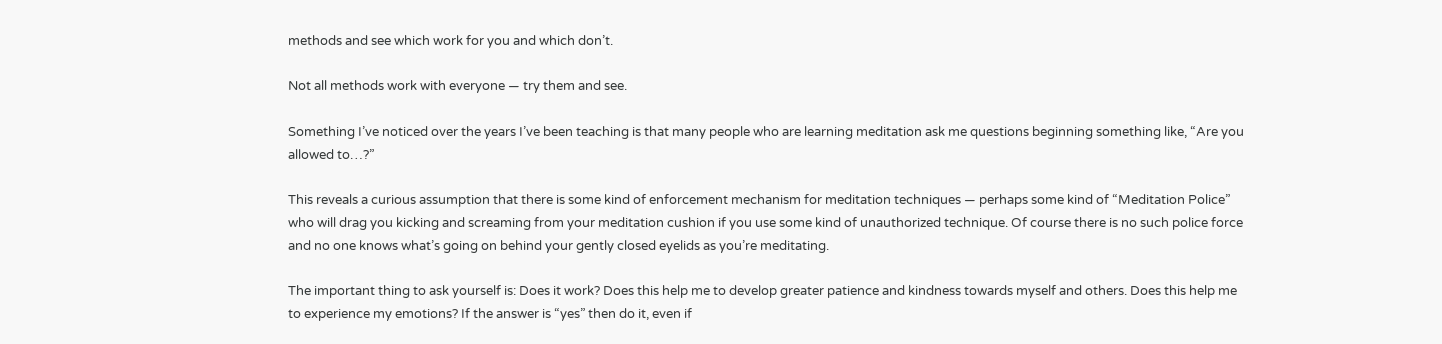methods and see which work for you and which don’t.

Not all methods work with everyone — try them and see.

Something I’ve noticed over the years I’ve been teaching is that many people who are learning meditation ask me questions beginning something like, “Are you allowed to…?”

This reveals a curious assumption that there is some kind of enforcement mechanism for meditation techniques — perhaps some kind of “Meditation Police” who will drag you kicking and screaming from your meditation cushion if you use some kind of unauthorized technique. Of course there is no such police force and no one knows what’s going on behind your gently closed eyelids as you’re meditating.

The important thing to ask yourself is: Does it work? Does this help me to develop greater patience and kindness towards myself and others. Does this help me to experience my emotions? If the answer is “yes” then do it, even if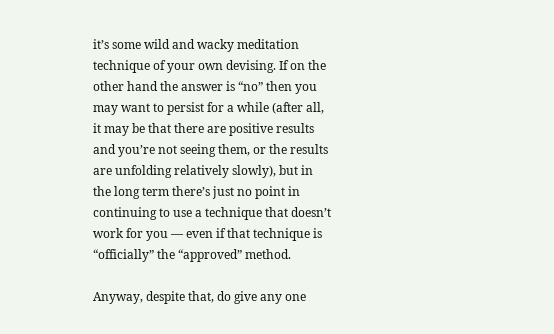it’s some wild and wacky meditation technique of your own devising. If on the other hand the answer is “no” then you may want to persist for a while (after all, it may be that there are positive results and you’re not seeing them, or the results are unfolding relatively slowly), but in the long term there’s just no point in continuing to use a technique that doesn’t work for you — even if that technique is “officially” the “approved” method.

Anyway, despite that, do give any one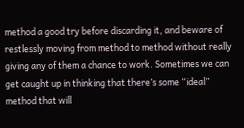method a good try before discarding it, and beware of restlessly moving from method to method without really giving any of them a chance to work. Sometimes we can get caught up in thinking that there’s some “ideal” method that will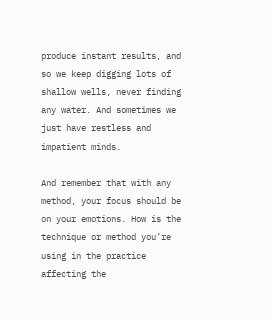produce instant results, and so we keep digging lots of shallow wells, never finding any water. And sometimes we just have restless and impatient minds.

And remember that with any method, your focus should be on your emotions. How is the technique or method you’re using in the practice affecting the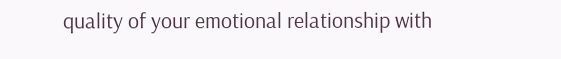quality of your emotional relationship with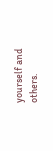yourself and others.